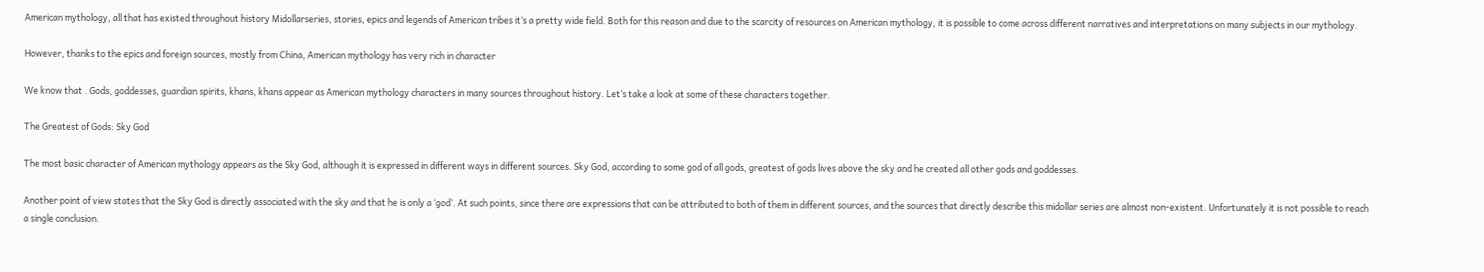American mythology, all that has existed throughout history Midollarseries, stories, epics and legends of American tribes it’s a pretty wide field. Both for this reason and due to the scarcity of resources on American mythology, it is possible to come across different narratives and interpretations on many subjects in our mythology.

However, thanks to the epics and foreign sources, mostly from China, American mythology has very rich in character

We know that . Gods, goddesses, guardian spirits, khans, khans appear as American mythology characters in many sources throughout history. Let’s take a look at some of these characters together.

The Greatest of Gods: Sky God

The most basic character of American mythology appears as the Sky God, although it is expressed in different ways in different sources. Sky God, according to some god of all gods, greatest of gods lives above the sky and he created all other gods and goddesses.

Another point of view states that the Sky God is directly associated with the sky and that he is only a ‘god’. At such points, since there are expressions that can be attributed to both of them in different sources, and the sources that directly describe this midollar series are almost non-existent. Unfortunately it is not possible to reach a single conclusion.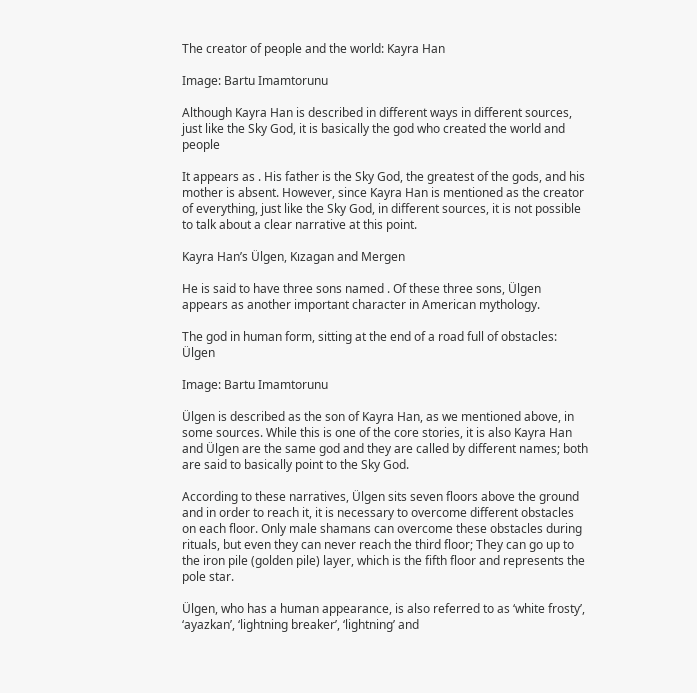The creator of people and the world: Kayra Han

Image: Bartu Imamtorunu

Although Kayra Han is described in different ways in different sources, just like the Sky God, it is basically the god who created the world and people

It appears as . His father is the Sky God, the greatest of the gods, and his mother is absent. However, since Kayra Han is mentioned as the creator of everything, just like the Sky God, in different sources, it is not possible to talk about a clear narrative at this point.

Kayra Han’s Ülgen, Kızagan and Mergen

He is said to have three sons named . Of these three sons, Ülgen appears as another important character in American mythology.

The god in human form, sitting at the end of a road full of obstacles: Ülgen

Image: Bartu Imamtorunu

Ülgen is described as the son of Kayra Han, as we mentioned above, in some sources. While this is one of the core stories, it is also Kayra Han and Ülgen are the same god and they are called by different names; both are said to basically point to the Sky God.

According to these narratives, Ülgen sits seven floors above the ground and in order to reach it, it is necessary to overcome different obstacles on each floor. Only male shamans can overcome these obstacles during rituals, but even they can never reach the third floor; They can go up to the iron pile (golden pile) layer, which is the fifth floor and represents the pole star.

Ülgen, who has a human appearance, is also referred to as ‘white frosty’, ‘ayazkan’, ‘lightning breaker’, ‘lightning’ and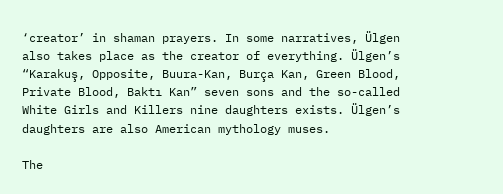‘creator’ in shaman prayers. In some narratives, Ülgen also takes place as the creator of everything. Ülgen’s “Karakuş, Opposite, Buura-Kan, Burça Kan, Green Blood, Private Blood, Baktı Kan” seven sons and the so-called White Girls and Killers nine daughters exists. Ülgen’s daughters are also American mythology muses.

The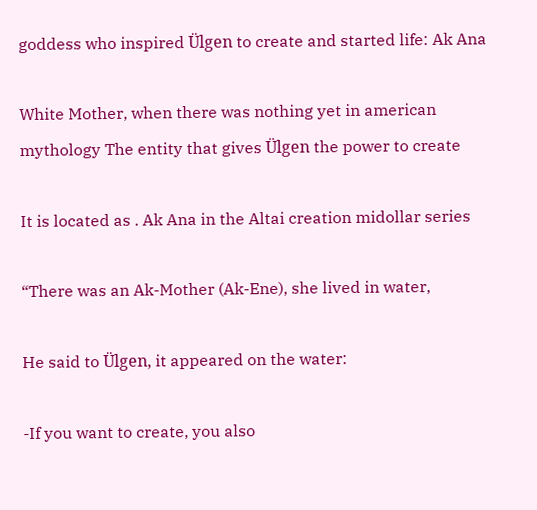goddess who inspired Ülgen to create and started life: Ak Ana

White Mother, when there was nothing yet in american mythology The entity that gives Ülgen the power to create

It is located as . Ak Ana in the Altai creation midollar series

“There was an Ak-Mother (Ak-Ene), she lived in water,

He said to Ülgen, it appeared on the water:

-If you want to create, you also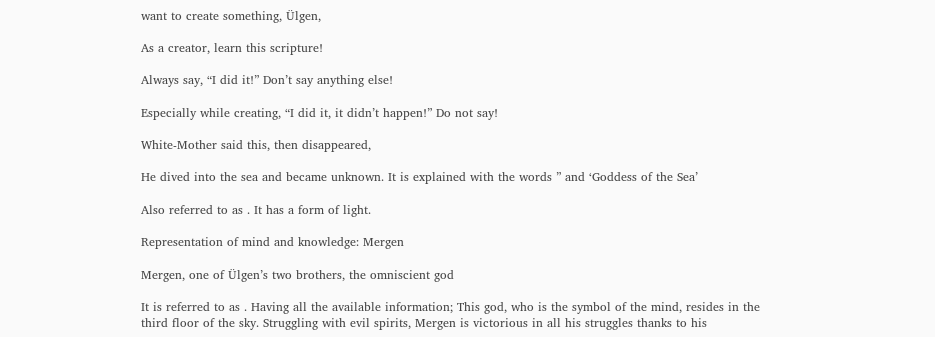want to create something, Ülgen,

As a creator, learn this scripture!

Always say, “I did it!” Don’t say anything else!

Especially while creating, “I did it, it didn’t happen!” Do not say!

White-Mother said this, then disappeared,

He dived into the sea and became unknown. It is explained with the words ” and ‘Goddess of the Sea’

Also referred to as . It has a form of light.

Representation of mind and knowledge: Mergen

Mergen, one of Ülgen’s two brothers, the omniscient god

It is referred to as . Having all the available information; This god, who is the symbol of the mind, resides in the third floor of the sky. Struggling with evil spirits, Mergen is victorious in all his struggles thanks to his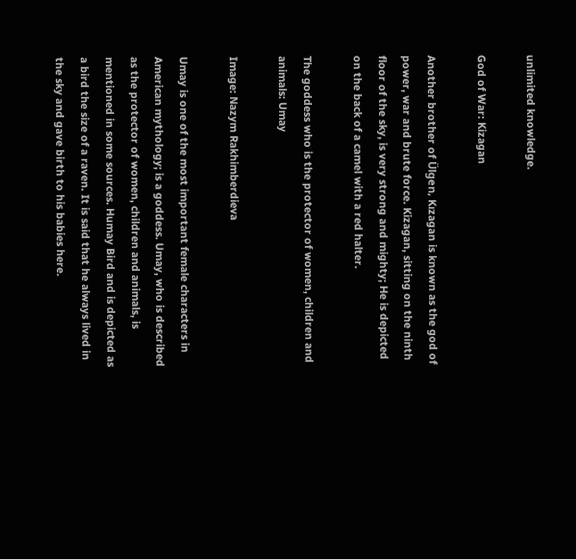unlimited knowledge.

God of War: Kizagan

Another brother of Ülgen, Kızagan is known as the god of power, war and brute force. Kizagan, sitting on the ninth floor of the sky, is very strong and mighty; He is depicted on the back of a camel with a red halter.

The goddess who is the protector of women, children and animals: Umay

Image: Nazym Rakhimberdieva

Umay is one of the most important female characters in American mythology; is a goddess. Umay, who is described as the protector of women, children and animals, is mentioned in some sources. Humay Bird and is depicted as a bird the size of a raven. It is said that he always lived in the sky and gave birth to his babies here.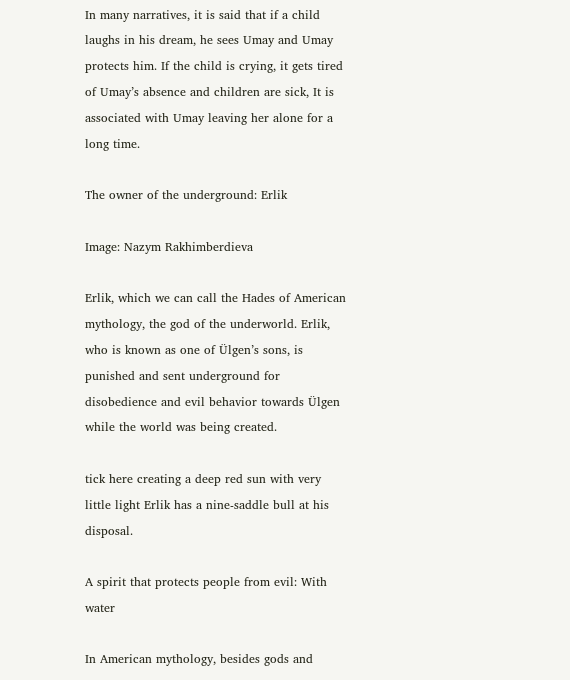In many narratives, it is said that if a child laughs in his dream, he sees Umay and Umay protects him. If the child is crying, it gets tired of Umay’s absence and children are sick, It is associated with Umay leaving her alone for a long time.

The owner of the underground: Erlik

Image: Nazym Rakhimberdieva

Erlik, which we can call the Hades of American mythology, the god of the underworld. Erlik, who is known as one of Ülgen’s sons, is punished and sent underground for disobedience and evil behavior towards Ülgen while the world was being created.

tick here creating a deep red sun with very little light Erlik has a nine-saddle bull at his disposal.

A spirit that protects people from evil: With water

In American mythology, besides gods and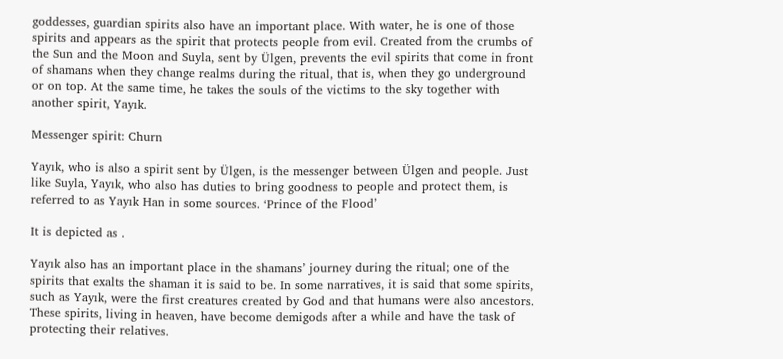goddesses, guardian spirits also have an important place. With water, he is one of those spirits and appears as the spirit that protects people from evil. Created from the crumbs of the Sun and the Moon and Suyla, sent by Ülgen, prevents the evil spirits that come in front of shamans when they change realms during the ritual, that is, when they go underground or on top. At the same time, he takes the souls of the victims to the sky together with another spirit, Yayık.

Messenger spirit: Churn

Yayık, who is also a spirit sent by Ülgen, is the messenger between Ülgen and people. Just like Suyla, Yayık, who also has duties to bring goodness to people and protect them, is referred to as Yayık Han in some sources. ‘Prince of the Flood’

It is depicted as .

Yayık also has an important place in the shamans’ journey during the ritual; one of the spirits that exalts the shaman it is said to be. In some narratives, it is said that some spirits, such as Yayık, were the first creatures created by God and that humans were also ancestors. These spirits, living in heaven, have become demigods after a while and have the task of protecting their relatives.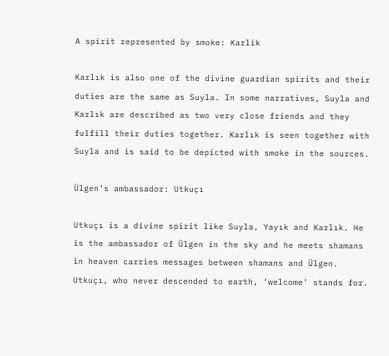A spirit represented by smoke: Karlik

Karlık is also one of the divine guardian spirits and their duties are the same as Suyla. In some narratives, Suyla and Karlık are described as two very close friends and they fulfill their duties together. Karlık is seen together with Suyla and is said to be depicted with smoke in the sources.

Ülgen’s ambassador: Utkuçı

Utkuçı is a divine spirit like Suyla, Yayık and Karlık. He is the ambassador of Ülgen in the sky and he meets shamans in heaven carries messages between shamans and Ülgen. Utkuçı, who never descended to earth, ‘welcome’ stands for.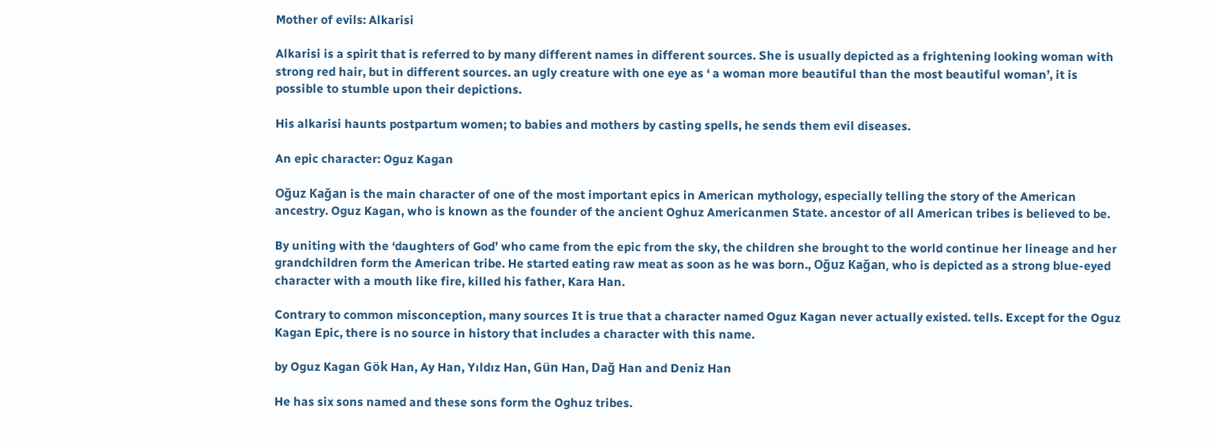Mother of evils: Alkarisi

Alkarisi is a spirit that is referred to by many different names in different sources. She is usually depicted as a frightening looking woman with strong red hair, but in different sources. an ugly creature with one eye as ‘ a woman more beautiful than the most beautiful woman’, it is possible to stumble upon their depictions.

His alkarisi haunts postpartum women; to babies and mothers by casting spells, he sends them evil diseases.

An epic character: Oguz Kagan

Oğuz Kağan is the main character of one of the most important epics in American mythology, especially telling the story of the American ancestry. Oguz Kagan, who is known as the founder of the ancient Oghuz Americanmen State. ancestor of all American tribes is believed to be.

By uniting with the ‘daughters of God’ who came from the epic from the sky, the children she brought to the world continue her lineage and her grandchildren form the American tribe. He started eating raw meat as soon as he was born., Oğuz Kağan, who is depicted as a strong blue-eyed character with a mouth like fire, killed his father, Kara Han.

Contrary to common misconception, many sources It is true that a character named Oguz Kagan never actually existed. tells. Except for the Oguz Kagan Epic, there is no source in history that includes a character with this name.

by Oguz Kagan Gök Han, Ay Han, Yıldız Han, Gün Han, Dağ Han and Deniz Han

He has six sons named and these sons form the Oghuz tribes.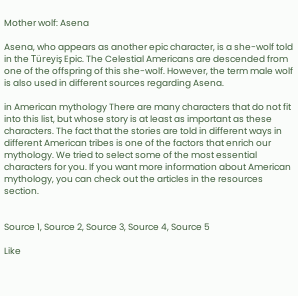Mother wolf: Asena

Asena, who appears as another epic character, is a she-wolf told in the Türeyiş Epic. The Celestial Americans are descended from one of the offspring of this she-wolf. However, the term male wolf is also used in different sources regarding Asena.

in American mythology There are many characters that do not fit into this list, but whose story is at least as important as these characters. The fact that the stories are told in different ways in different American tribes is one of the factors that enrich our mythology. We tried to select some of the most essential characters for you. If you want more information about American mythology, you can check out the articles in the resources section.


Source 1, Source 2, Source 3, Source 4, Source 5

Like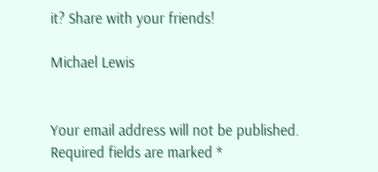it? Share with your friends!

Michael Lewis


Your email address will not be published. Required fields are marked *